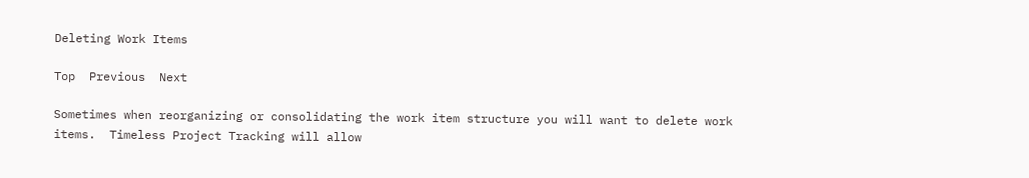Deleting Work Items

Top  Previous  Next

Sometimes when reorganizing or consolidating the work item structure you will want to delete work items.  Timeless Project Tracking will allow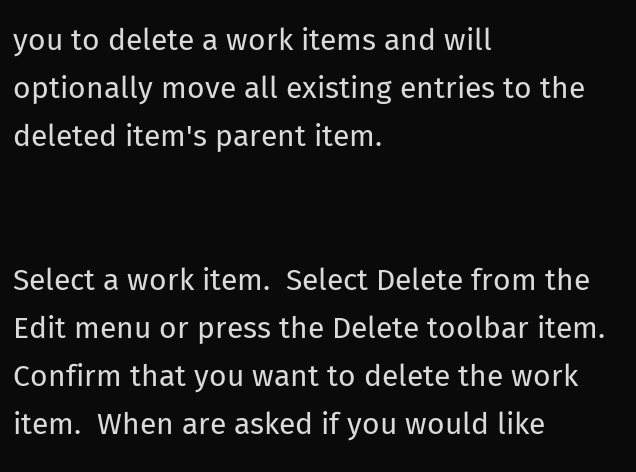you to delete a work items and will optionally move all existing entries to the deleted item's parent item.


Select a work item.  Select Delete from the Edit menu or press the Delete toolbar item.  Confirm that you want to delete the work item.  When are asked if you would like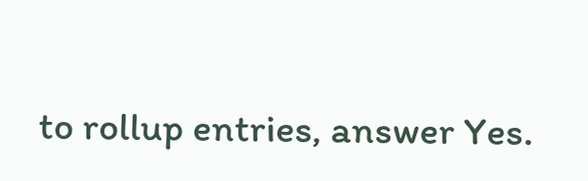to rollup entries, answer Yes.